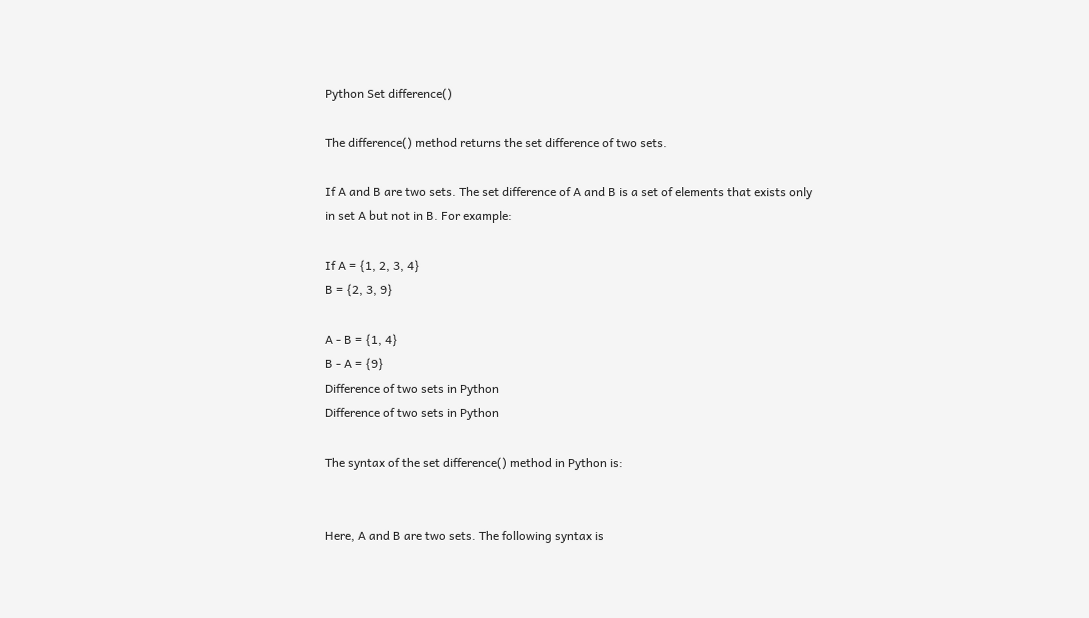Python Set difference()

The difference() method returns the set difference of two sets.

If A and B are two sets. The set difference of A and B is a set of elements that exists only in set A but not in B. For example:

If A = {1, 2, 3, 4}
B = {2, 3, 9}

A - B = {1, 4}
B - A = {9}
Difference of two sets in Python
Difference of two sets in Python

The syntax of the set difference() method in Python is:


Here, A and B are two sets. The following syntax is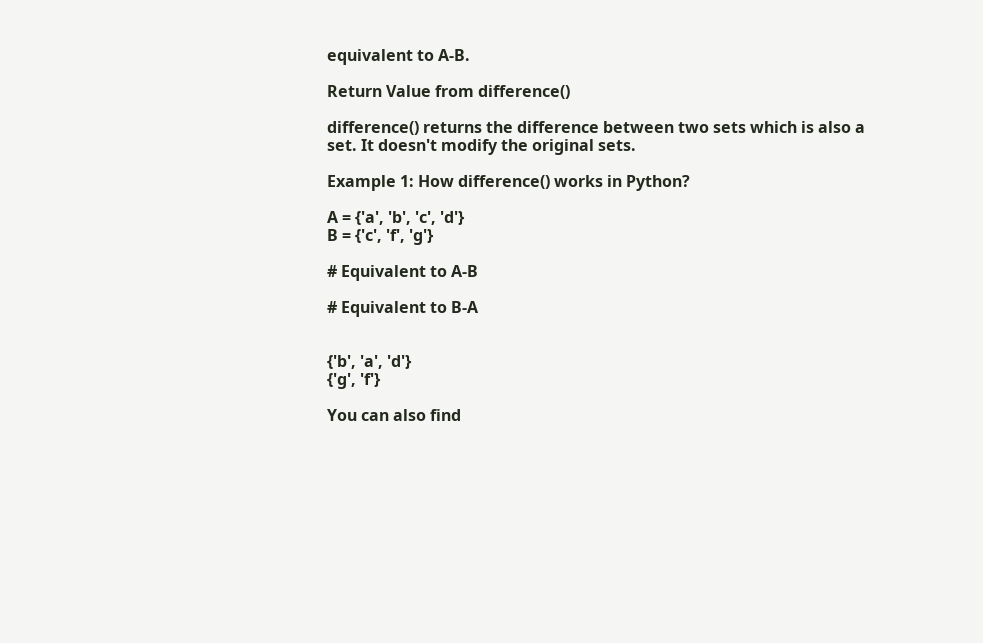equivalent to A-B.

Return Value from difference()

difference() returns the difference between two sets which is also a set. It doesn't modify the original sets.

Example 1: How difference() works in Python?

A = {'a', 'b', 'c', 'd'}
B = {'c', 'f', 'g'}

# Equivalent to A-B

# Equivalent to B-A


{'b', 'a', 'd'}
{'g', 'f'}

You can also find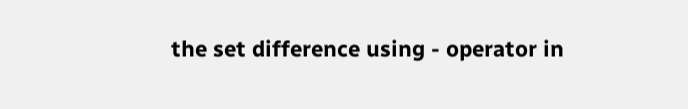the set difference using - operator in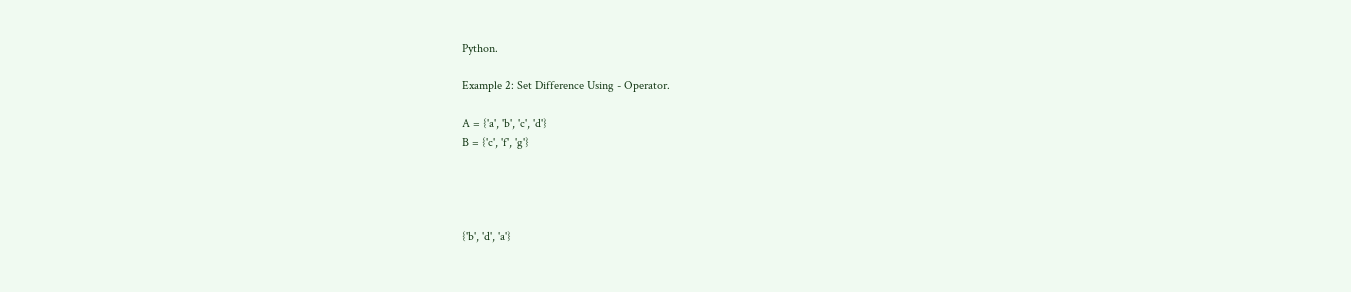Python.

Example 2: Set Difference Using - Operator.

A = {'a', 'b', 'c', 'd'}
B = {'c', 'f', 'g'}




{'b', 'd', 'a'}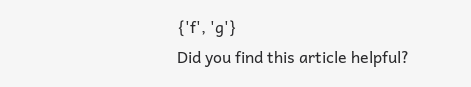{'f', 'g'}
Did you find this article helpful?